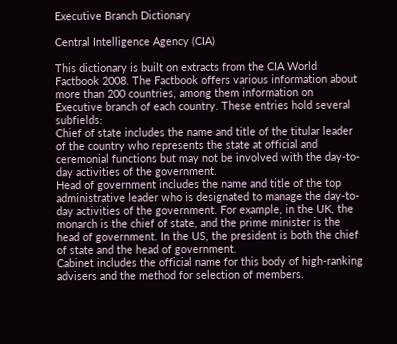Executive Branch Dictionary

Central Intelligence Agency (CIA)

This dictionary is built on extracts from the CIA World Factbook 2008. The Factbook offers various information about more than 200 countries, among them information on Executive branch of each country. These entries hold several subfields:
Chief of state includes the name and title of the titular leader of the country who represents the state at official and ceremonial functions but may not be involved with the day-to-day activities of the government.
Head of government includes the name and title of the top administrative leader who is designated to manage the day-to-day activities of the government. For example, in the UK, the monarch is the chief of state, and the prime minister is the head of government. In the US, the president is both the chief of state and the head of government.
Cabinet includes the official name for this body of high-ranking advisers and the method for selection of members.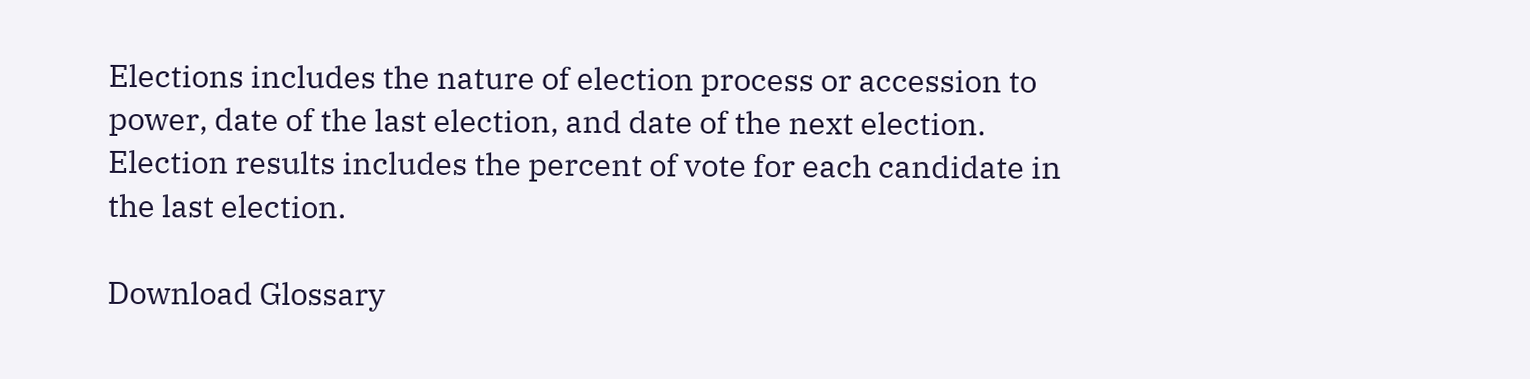Elections includes the nature of election process or accession to power, date of the last election, and date of the next election.
Election results includes the percent of vote for each candidate in the last election.

Download Glossary